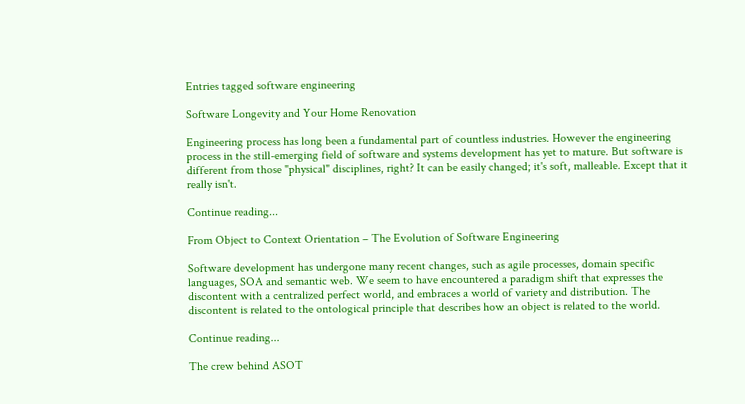Entries tagged software engineering

Software Longevity and Your Home Renovation

Engineering process has long been a fundamental part of countless industries. However the engineering process in the still-emerging field of software and systems development has yet to mature. But software is different from those "physical" disciplines, right? It can be easily changed; it's soft, malleable. Except that it really isn't.

Continue reading...

From Object to Context Orientation – The Evolution of Software Engineering

Software development has undergone many recent changes, such as agile processes, domain specific languages, SOA and semantic web. We seem to have encountered a paradigm shift that expresses the discontent with a centralized perfect world, and embraces a world of variety and distribution. The discontent is related to the ontological principle that describes how an object is related to the world.

Continue reading...

The crew behind ASOT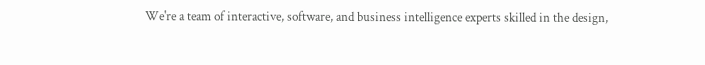We're a team of interactive, software, and business intelligence experts skilled in the design,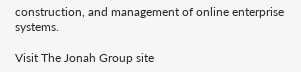construction, and management of online enterprise systems.

Visit The Jonah Group site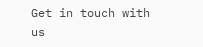Get in touch with us